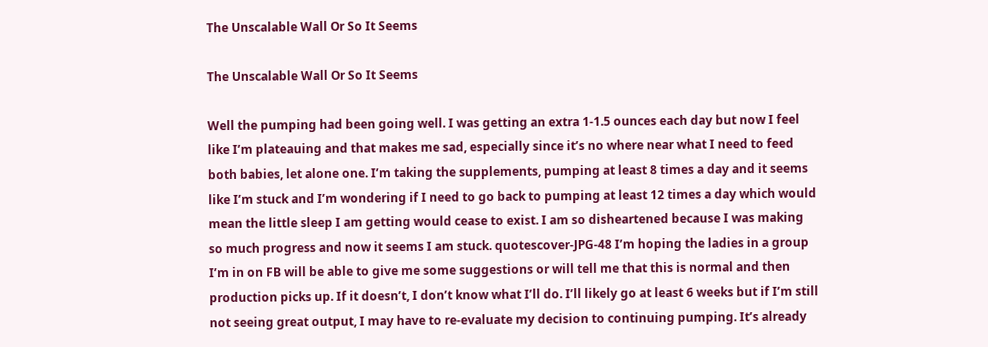The Unscalable Wall Or So It Seems

The Unscalable Wall Or So It Seems

Well the pumping had been going well. I was getting an extra 1-1.5 ounces each day but now I feel like I’m plateauing and that makes me sad, especially since it’s no where near what I need to feed both babies, let alone one. I’m taking the supplements, pumping at least 8 times a day and it seems like I’m stuck and I’m wondering if I need to go back to pumping at least 12 times a day which would mean the little sleep I am getting would cease to exist. I am so disheartened because I was making so much progress and now it seems I am stuck. quotescover-JPG-48 I’m hoping the ladies in a group I’m in on FB will be able to give me some suggestions or will tell me that this is normal and then production picks up. If it doesn’t, I don’t know what I’ll do. I’ll likely go at least 6 weeks but if I’m still not seeing great output, I may have to re-evaluate my decision to continuing pumping. It’s already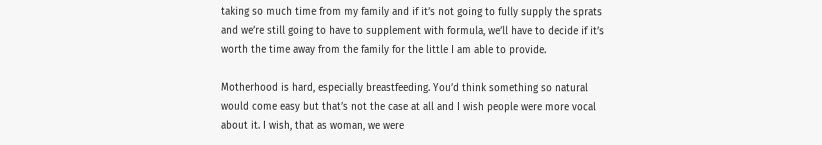taking so much time from my family and if it’s not going to fully supply the sprats and we’re still going to have to supplement with formula, we’ll have to decide if it’s worth the time away from the family for the little I am able to provide.

Motherhood is hard, especially breastfeeding. You’d think something so natural would come easy but that’s not the case at all and I wish people were more vocal about it. I wish, that as woman, we were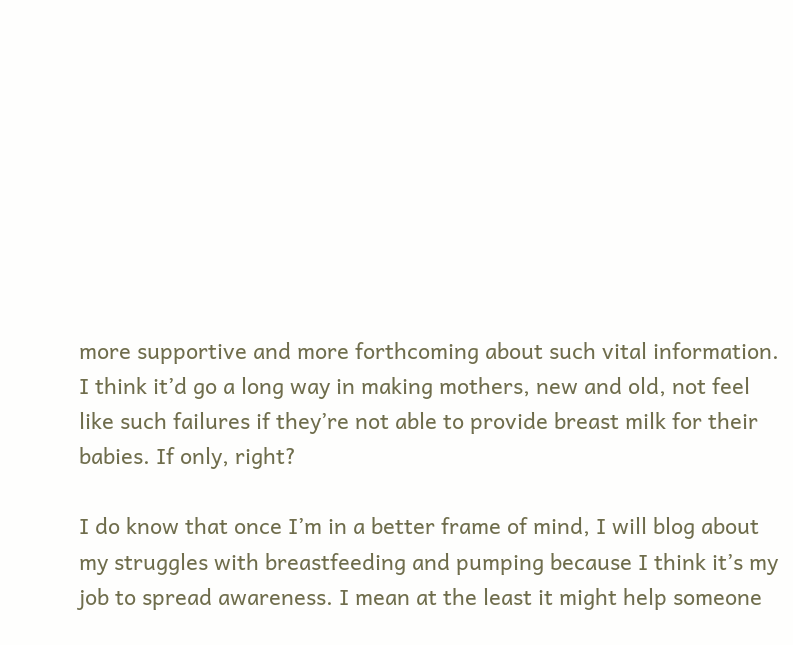more supportive and more forthcoming about such vital information. I think it’d go a long way in making mothers, new and old, not feel like such failures if they’re not able to provide breast milk for their babies. If only, right?

I do know that once I’m in a better frame of mind, I will blog about my struggles with breastfeeding and pumping because I think it’s my job to spread awareness. I mean at the least it might help someone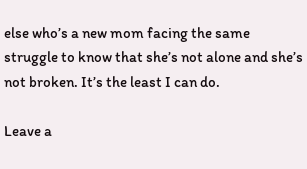else who’s a new mom facing the same struggle to know that she’s not alone and she’s not broken. It’s the least I can do.

Leave a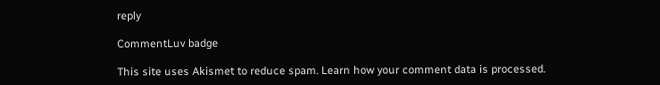reply

CommentLuv badge

This site uses Akismet to reduce spam. Learn how your comment data is processed.